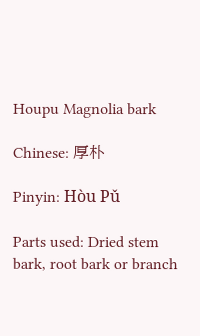Houpu Magnolia bark

Chinese: 厚朴

Pinyin: Hòu Pǔ

Parts used: Dried stem bark, root bark or branch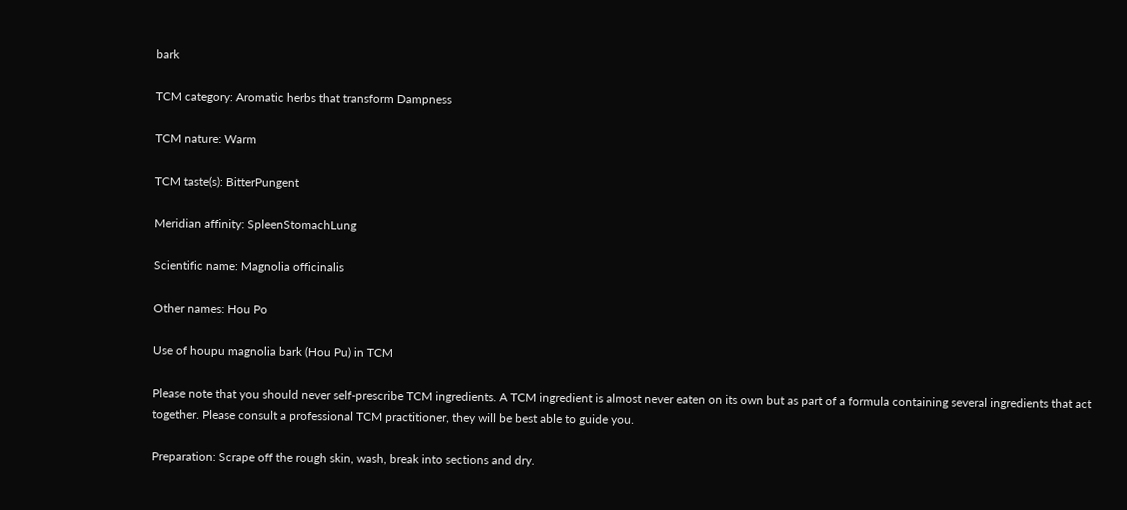bark

TCM category: Aromatic herbs that transform Dampness

TCM nature: Warm

TCM taste(s): BitterPungent

Meridian affinity: SpleenStomachLung

Scientific name: Magnolia officinalis

Other names: Hou Po

Use of houpu magnolia bark (Hou Pu) in TCM

Please note that you should never self-prescribe TCM ingredients. A TCM ingredient is almost never eaten on its own but as part of a formula containing several ingredients that act together. Please consult a professional TCM practitioner, they will be best able to guide you.

Preparation: Scrape off the rough skin, wash, break into sections and dry.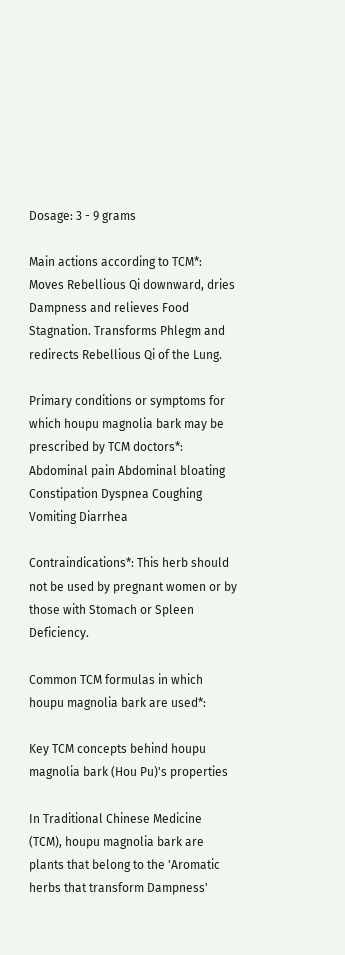Dosage: 3 - 9 grams

Main actions according to TCM*: Moves Rebellious Qi downward, dries Dampness and relieves Food Stagnation. Transforms Phlegm and redirects Rebellious Qi of the Lung.

Primary conditions or symptoms for which houpu magnolia bark may be prescribed by TCM doctors*: Abdominal pain Abdominal bloating Constipation Dyspnea Coughing Vomiting Diarrhea

Contraindications*: This herb should not be used by pregnant women or by those with Stomach or Spleen Deficiency.

Common TCM formulas in which houpu magnolia bark are used*:

Key TCM concepts behind houpu magnolia bark (Hou Pu)'s properties

In Traditional Chinese Medicine (TCM), houpu magnolia bark are plants that belong to the 'Aromatic herbs that transform Dampness'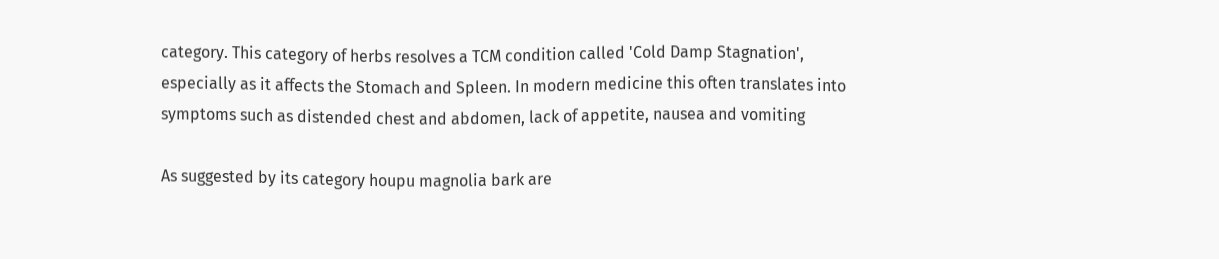category. This category of herbs resolves a TCM condition called 'Cold Damp Stagnation', especially as it affects the Stomach and Spleen. In modern medicine this often translates into symptoms such as distended chest and abdomen, lack of appetite, nausea and vomiting

As suggested by its category houpu magnolia bark are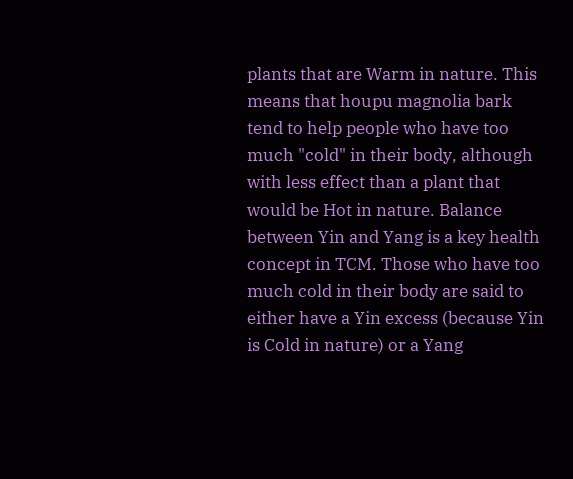plants that are Warm in nature. This means that houpu magnolia bark tend to help people who have too much "cold" in their body, although with less effect than a plant that would be Hot in nature. Balance between Yin and Yang is a key health concept in TCM. Those who have too much cold in their body are said to either have a Yin excess (because Yin is Cold in nature) or a Yang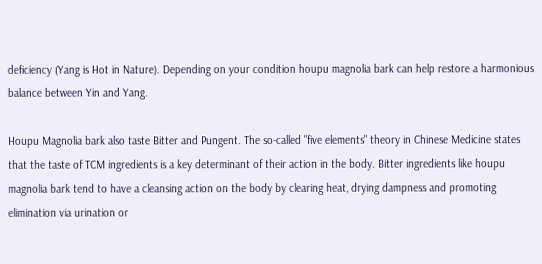deficiency (Yang is Hot in Nature). Depending on your condition houpu magnolia bark can help restore a harmonious balance between Yin and Yang.

Houpu Magnolia bark also taste Bitter and Pungent. The so-called "five elements" theory in Chinese Medicine states that the taste of TCM ingredients is a key determinant of their action in the body. Bitter ingredients like houpu magnolia bark tend to have a cleansing action on the body by clearing heat, drying dampness and promoting elimination via urination or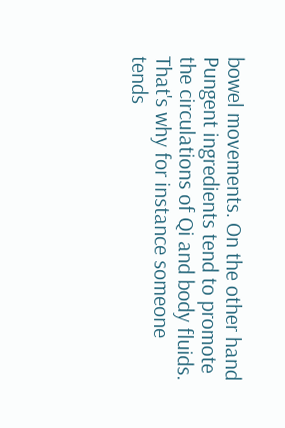bowel movements. On the other hand Pungent ingredients tend to promote the circulations of Qi and body fluids. That's why for instance someone tends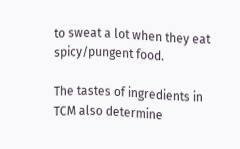to sweat a lot when they eat spicy/pungent food.

The tastes of ingredients in TCM also determine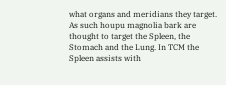what organs and meridians they target. As such houpu magnolia bark are thought to target the Spleen, the Stomach and the Lung. In TCM the Spleen assists with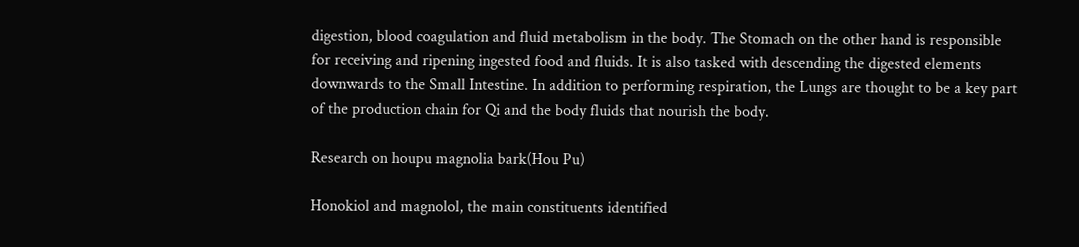digestion, blood coagulation and fluid metabolism in the body. The Stomach on the other hand is responsible for receiving and ripening ingested food and fluids. It is also tasked with descending the digested elements downwards to the Small Intestine. In addition to performing respiration, the Lungs are thought to be a key part of the production chain for Qi and the body fluids that nourish the body.

Research on houpu magnolia bark(Hou Pu)

Honokiol and magnolol, the main constituents identified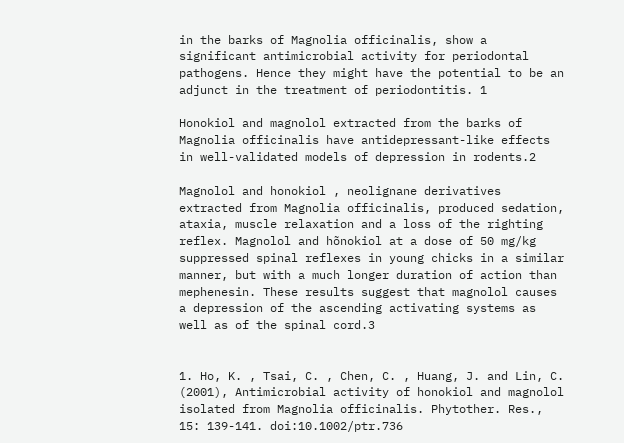in the barks of Magnolia officinalis, show a significant antimicrobial activity for periodontal pathogens. Hence they might have the potential to be an adjunct in the treatment of periodontitis. 1

Honokiol and magnolol extracted from the barks of Magnolia officinalis have antidepressant-like effects in well-validated models of depression in rodents.2

Magnolol and honokiol , neolignane derivatives extracted from Magnolia officinalis, produced sedation, ataxia, muscle relaxation and a loss of the righting reflex. Magnolol and hõnokiol at a dose of 50 mg/kg suppressed spinal reflexes in young chicks in a similar manner, but with a much longer duration of action than mephenesin. These results suggest that magnolol causes a depression of the ascending activating systems as well as of the spinal cord.3


1. Ho, K. , Tsai, C. , Chen, C. , Huang, J. and Lin, C. (2001), Antimicrobial activity of honokiol and magnolol isolated from Magnolia officinalis. Phytother. Res., 15: 139-141. doi:10.1002/ptr.736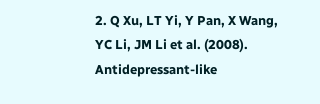2. Q Xu, LT Yi, Y Pan, X Wang, YC Li, JM Li et al. (2008). Antidepressant-like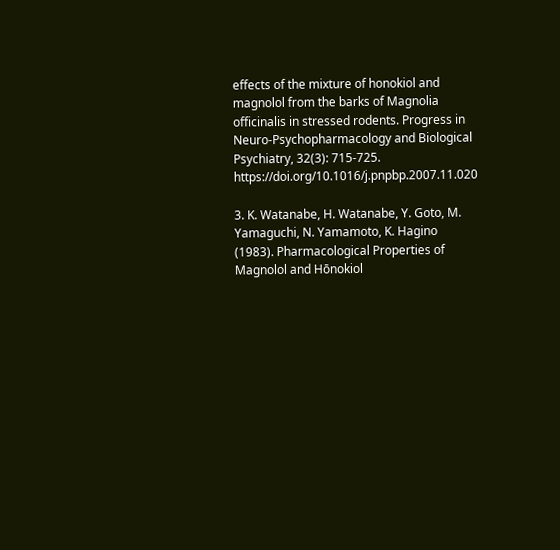effects of the mixture of honokiol and magnolol from the barks of Magnolia officinalis in stressed rodents. Progress in Neuro-Psychopharmacology and Biological Psychiatry, 32(3): 715-725. https://doi.org/10.1016/j.pnpbp.2007.11.020

3. K. Watanabe, H. Watanabe, Y. Goto, M. Yamaguchi, N. Yamamoto, K. Hagino (1983). Pharmacological Properties of Magnolol and Hōnokiol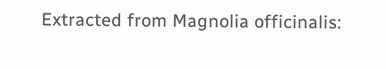Extracted from Magnolia officinalis: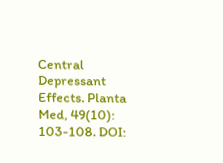Central Depressant Effects. Planta Med, 49(10): 103-108. DOI: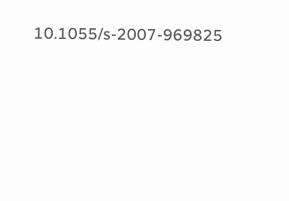10.1055/s-2007-969825